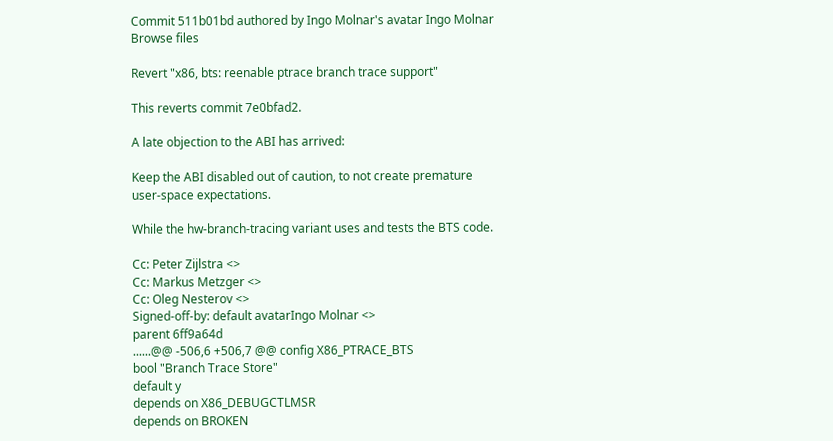Commit 511b01bd authored by Ingo Molnar's avatar Ingo Molnar
Browse files

Revert "x86, bts: reenable ptrace branch trace support"

This reverts commit 7e0bfad2.

A late objection to the ABI has arrived:

Keep the ABI disabled out of caution, to not create premature
user-space expectations.

While the hw-branch-tracing variant uses and tests the BTS code.

Cc: Peter Zijlstra <>
Cc: Markus Metzger <>
Cc: Oleg Nesterov <>
Signed-off-by: default avatarIngo Molnar <>
parent 6ff9a64d
......@@ -506,6 +506,7 @@ config X86_PTRACE_BTS
bool "Branch Trace Store"
default y
depends on X86_DEBUGCTLMSR
depends on BROKEN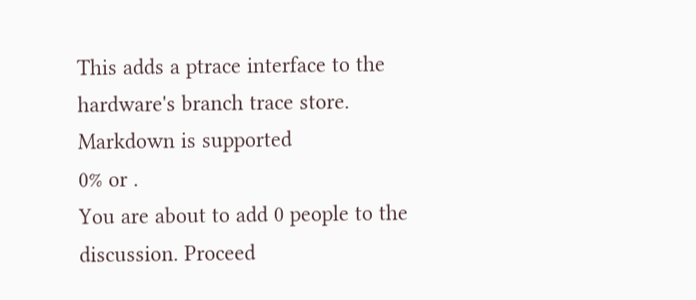This adds a ptrace interface to the hardware's branch trace store.
Markdown is supported
0% or .
You are about to add 0 people to the discussion. Proceed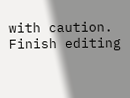with caution.
Finish editing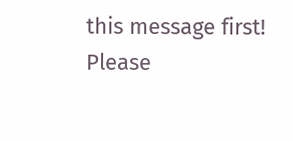this message first!
Please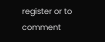register or to comment